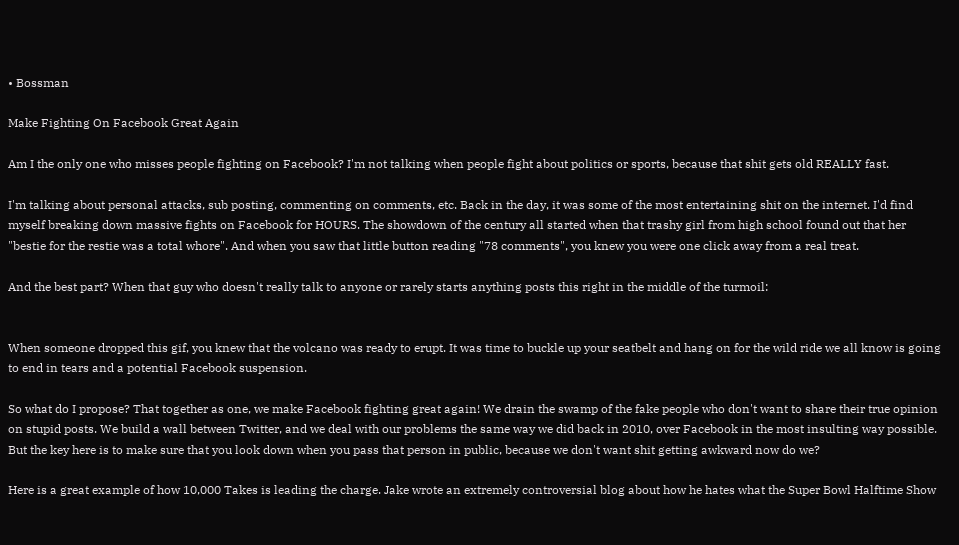• Bossman

Make Fighting On Facebook Great Again

Am I the only one who misses people fighting on Facebook? I'm not talking when people fight about politics or sports, because that shit gets old REALLY fast.

I'm talking about personal attacks, sub posting, commenting on comments, etc. Back in the day, it was some of the most entertaining shit on the internet. I'd find myself breaking down massive fights on Facebook for HOURS. The showdown of the century all started when that trashy girl from high school found out that her "bestie for the restie was a total whore". And when you saw that little button reading "78 comments", you knew you were one click away from a real treat.

And the best part? When that guy who doesn't really talk to anyone or rarely starts anything posts this right in the middle of the turmoil:


When someone dropped this gif, you knew that the volcano was ready to erupt. It was time to buckle up your seatbelt and hang on for the wild ride we all know is going to end in tears and a potential Facebook suspension.

So what do I propose? That together as one, we make Facebook fighting great again! We drain the swamp of the fake people who don't want to share their true opinion on stupid posts. We build a wall between Twitter, and we deal with our problems the same way we did back in 2010, over Facebook in the most insulting way possible. But the key here is to make sure that you look down when you pass that person in public, because we don't want shit getting awkward now do we?

Here is a great example of how 10,000 Takes is leading the charge. Jake wrote an extremely controversial blog about how he hates what the Super Bowl Halftime Show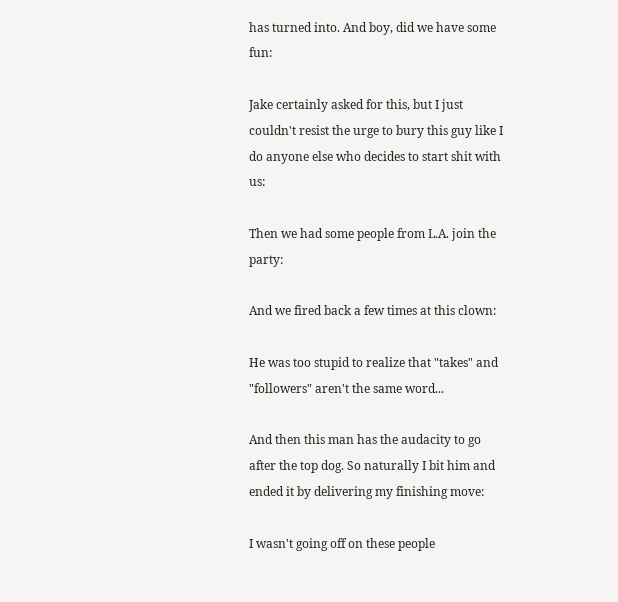has turned into. And boy, did we have some fun:

Jake certainly asked for this, but I just couldn't resist the urge to bury this guy like I do anyone else who decides to start shit with us:

Then we had some people from L.A. join the party:

And we fired back a few times at this clown:

He was too stupid to realize that "takes" and "followers" aren't the same word...

And then this man has the audacity to go after the top dog. So naturally I bit him and ended it by delivering my finishing move:

I wasn't going off on these people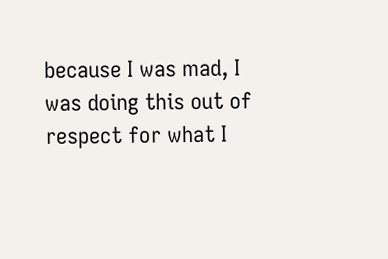because I was mad, I was doing this out of respect for what I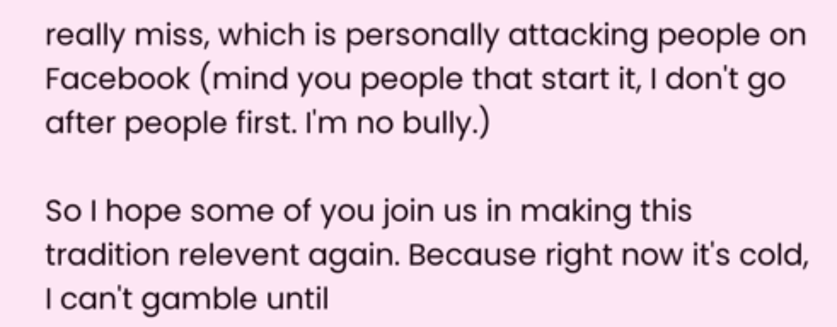really miss, which is personally attacking people on Facebook (mind you people that start it, I don't go after people first. I'm no bully.)

So I hope some of you join us in making this tradition relevent again. Because right now it's cold, I can't gamble until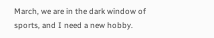March, we are in the dark window of sports, and I need a new hobby.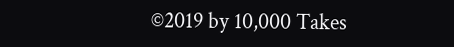©2019 by 10,000 Takes